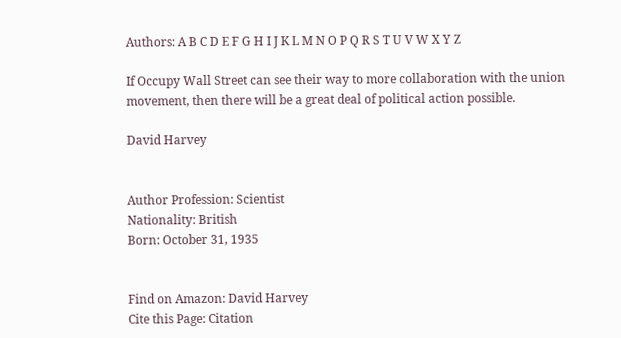Authors: A B C D E F G H I J K L M N O P Q R S T U V W X Y Z

If Occupy Wall Street can see their way to more collaboration with the union movement, then there will be a great deal of political action possible.

David Harvey


Author Profession: Scientist
Nationality: British
Born: October 31, 1935


Find on Amazon: David Harvey
Cite this Page: Citation